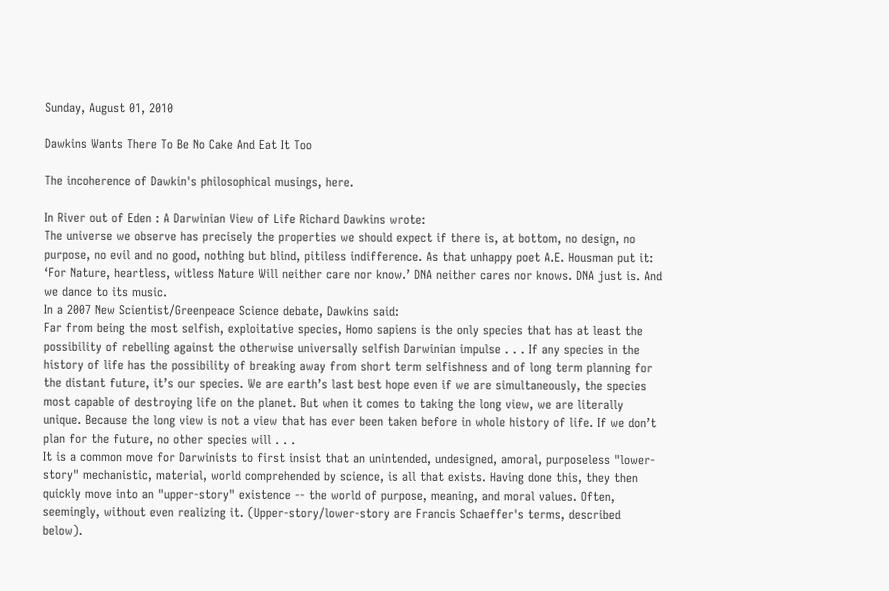Sunday, August 01, 2010

Dawkins Wants There To Be No Cake And Eat It Too

The incoherence of Dawkin's philosophical musings, here.

In River out of Eden : A Darwinian View of Life Richard Dawkins wrote:
The universe we observe has precisely the properties we should expect if there is, at bottom, no design, no purpose, no evil and no good, nothing but blind, pitiless indifference. As that unhappy poet A.E. Housman put it: ‘For Nature, heartless, witless Nature Will neither care nor know.’ DNA neither cares nor knows. DNA just is. And we dance to its music.
In a 2007 New Scientist/Greenpeace Science debate, Dawkins said:
Far from being the most selfish, exploitative species, Homo sapiens is the only species that has at least the possibility of rebelling against the otherwise universally selfish Darwinian impulse . . . If any species in the history of life has the possibility of breaking away from short term selfishness and of long term planning for the distant future, it’s our species. We are earth’s last best hope even if we are simultaneously, the species most capable of destroying life on the planet. But when it comes to taking the long view, we are literally unique. Because the long view is not a view that has ever been taken before in whole history of life. If we don’t plan for the future, no other species will . . .
It is a common move for Darwinists to first insist that an unintended, undesigned, amoral, purposeless "lower-story" mechanistic, material, world comprehended by science, is all that exists. Having done this, they then quickly move into an "upper-story" existence -- the world of purpose, meaning, and moral values. Often, seemingly, without even realizing it. (Upper-story/lower-story are Francis Schaeffer's terms, described below).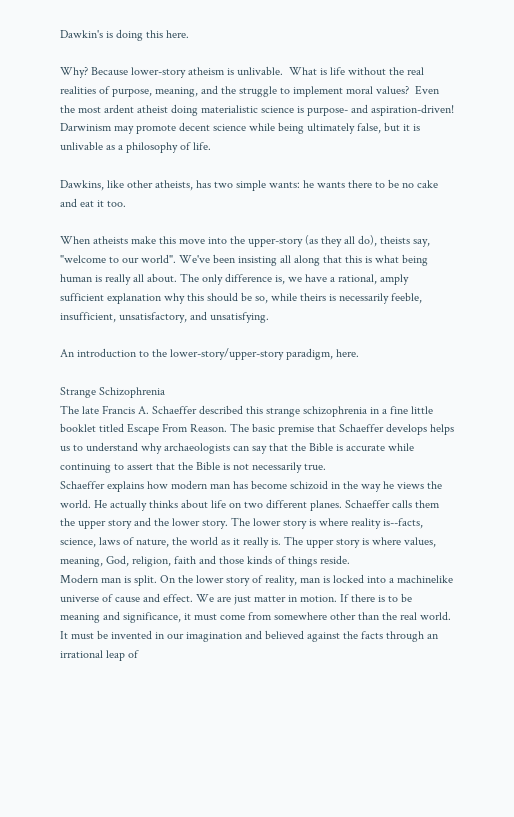Dawkin's is doing this here.

Why? Because lower-story atheism is unlivable.  What is life without the real realities of purpose, meaning, and the struggle to implement moral values?  Even the most ardent atheist doing materialistic science is purpose- and aspiration-driven! Darwinism may promote decent science while being ultimately false, but it is unlivable as a philosophy of life.

Dawkins, like other atheists, has two simple wants: he wants there to be no cake and eat it too.

When atheists make this move into the upper-story (as they all do), theists say, "welcome to our world". We've been insisting all along that this is what being human is really all about. The only difference is, we have a rational, amply sufficient explanation why this should be so, while theirs is necessarily feeble, insufficient, unsatisfactory, and unsatisfying.

An introduction to the lower-story/upper-story paradigm, here.

Strange Schizophrenia
The late Francis A. Schaeffer described this strange schizophrenia in a fine little booklet titled Escape From Reason. The basic premise that Schaeffer develops helps us to understand why archaeologists can say that the Bible is accurate while continuing to assert that the Bible is not necessarily true.
Schaeffer explains how modern man has become schizoid in the way he views the world. He actually thinks about life on two different planes. Schaeffer calls them the upper story and the lower story. The lower story is where reality is--facts, science, laws of nature, the world as it really is. The upper story is where values, meaning, God, religion, faith and those kinds of things reside.
Modern man is split. On the lower story of reality, man is locked into a machinelike universe of cause and effect. We are just matter in motion. If there is to be meaning and significance, it must come from somewhere other than the real world. It must be invented in our imagination and believed against the facts through an irrational leap of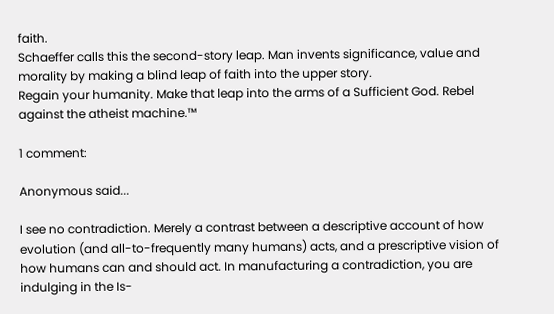faith.
Schaeffer calls this the second-story leap. Man invents significance, value and morality by making a blind leap of faith into the upper story.
Regain your humanity. Make that leap into the arms of a Sufficient God. Rebel against the atheist machine.™

1 comment:

Anonymous said...

I see no contradiction. Merely a contrast between a descriptive account of how evolution (and all-to-frequently many humans) acts, and a prescriptive vision of how humans can and should act. In manufacturing a contradiction, you are indulging in the Is-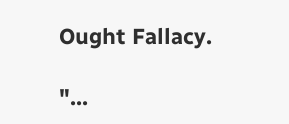Ought Fallacy.

"...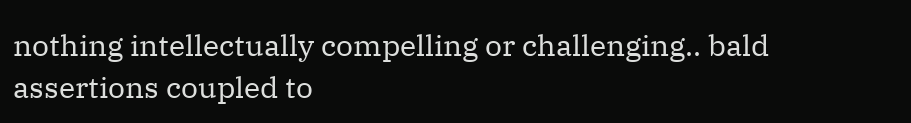nothing intellectually compelling or challenging.. bald assertions coupled to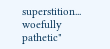superstition... woefully pathetic"